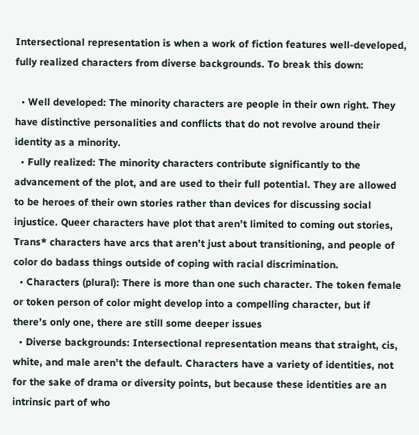Intersectional representation is when a work of fiction features well-developed, fully realized characters from diverse backgrounds. To break this down:

  • Well developed: The minority characters are people in their own right. They have distinctive personalities and conflicts that do not revolve around their identity as a minority.
  • Fully realized: The minority characters contribute significantly to the advancement of the plot, and are used to their full potential. They are allowed to be heroes of their own stories rather than devices for discussing social injustice. Queer characters have plot that aren’t limited to coming out stories, Trans* characters have arcs that aren’t just about transitioning, and people of color do badass things outside of coping with racial discrimination.
  • Characters (plural): There is more than one such character. The token female or token person of color might develop into a compelling character, but if there’s only one, there are still some deeper issues
  • Diverse backgrounds: Intersectional representation means that straight, cis, white, and male aren’t the default. Characters have a variety of identities, not for the sake of drama or diversity points, but because these identities are an intrinsic part of who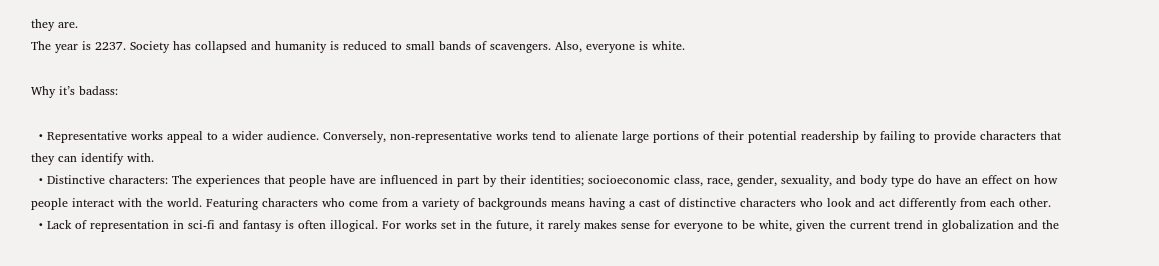they are.
The year is 2237. Society has collapsed and humanity is reduced to small bands of scavengers. Also, everyone is white.

Why it’s badass:

  • Representative works appeal to a wider audience. Conversely, non-representative works tend to alienate large portions of their potential readership by failing to provide characters that they can identify with.
  • Distinctive characters: The experiences that people have are influenced in part by their identities; socioeconomic class, race, gender, sexuality, and body type do have an effect on how people interact with the world. Featuring characters who come from a variety of backgrounds means having a cast of distinctive characters who look and act differently from each other.
  • Lack of representation in sci-fi and fantasy is often illogical. For works set in the future, it rarely makes sense for everyone to be white, given the current trend in globalization and the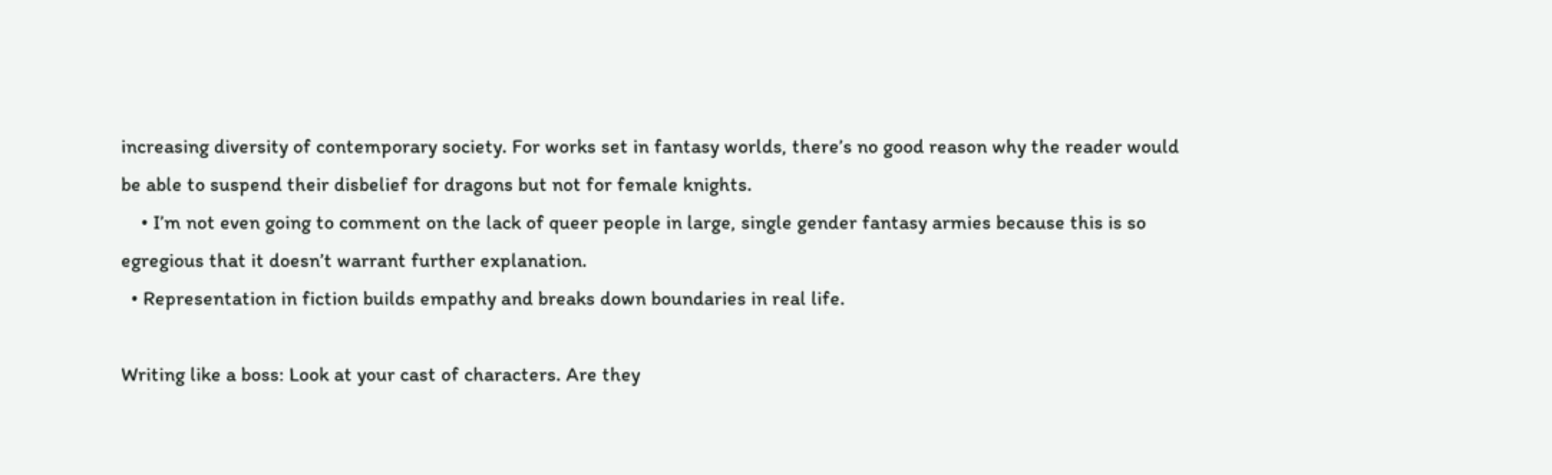increasing diversity of contemporary society. For works set in fantasy worlds, there’s no good reason why the reader would be able to suspend their disbelief for dragons but not for female knights.
    • I’m not even going to comment on the lack of queer people in large, single gender fantasy armies because this is so egregious that it doesn’t warrant further explanation.
  • Representation in fiction builds empathy and breaks down boundaries in real life.

Writing like a boss: Look at your cast of characters. Are they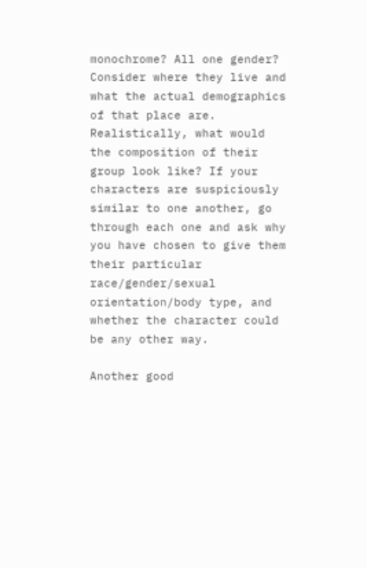monochrome? All one gender? Consider where they live and what the actual demographics of that place are. Realistically, what would the composition of their group look like? If your characters are suspiciously similar to one another, go through each one and ask why you have chosen to give them their particular race/gender/sexual orientation/body type, and whether the character could be any other way.

Another good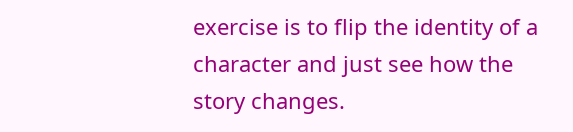exercise is to flip the identity of a character and just see how the story changes.